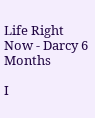Life Right Now - Darcy 6 Months

I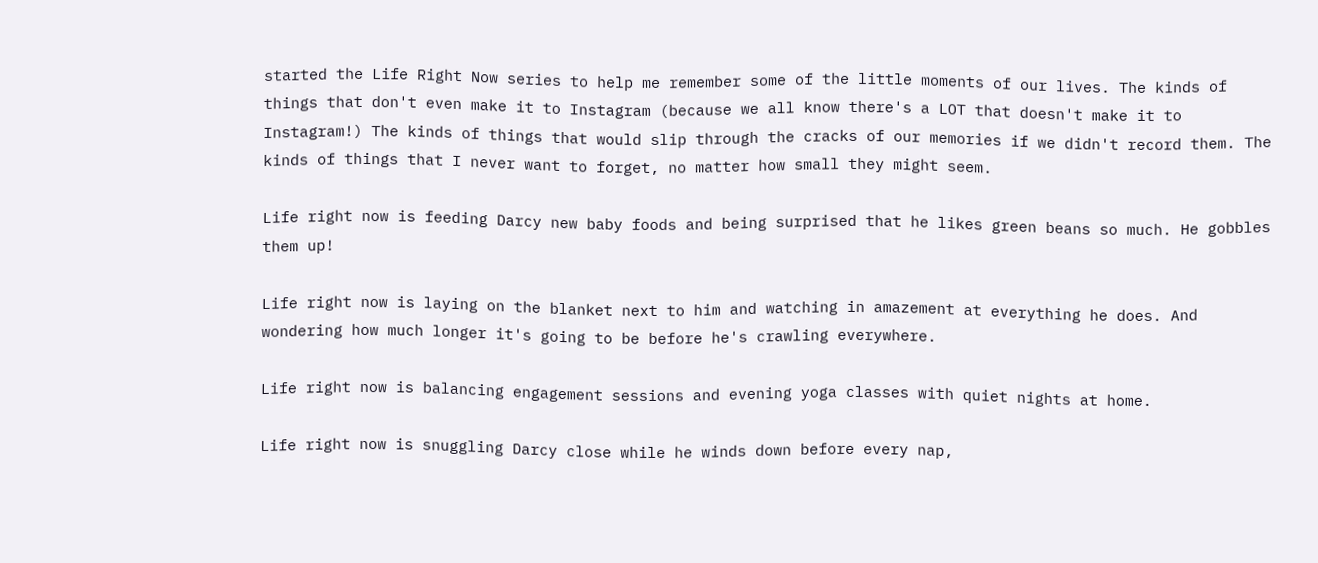started the Life Right Now series to help me remember some of the little moments of our lives. The kinds of things that don't even make it to Instagram (because we all know there's a LOT that doesn't make it to Instagram!) The kinds of things that would slip through the cracks of our memories if we didn't record them. The kinds of things that I never want to forget, no matter how small they might seem.

Life right now is feeding Darcy new baby foods and being surprised that he likes green beans so much. He gobbles them up!

Life right now is laying on the blanket next to him and watching in amazement at everything he does. And wondering how much longer it's going to be before he's crawling everywhere.

Life right now is balancing engagement sessions and evening yoga classes with quiet nights at home.

Life right now is snuggling Darcy close while he winds down before every nap,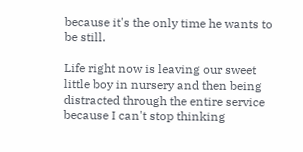because it's the only time he wants to be still.

Life right now is leaving our sweet little boy in nursery and then being distracted through the entire service because I can't stop thinking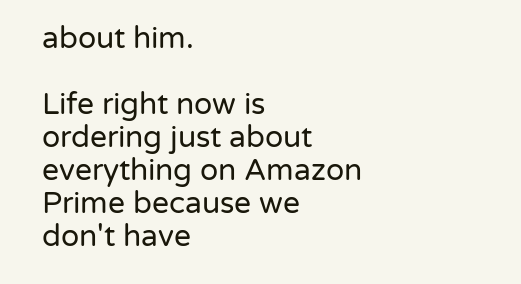about him.

Life right now is ordering just about everything on Amazon Prime because we don't have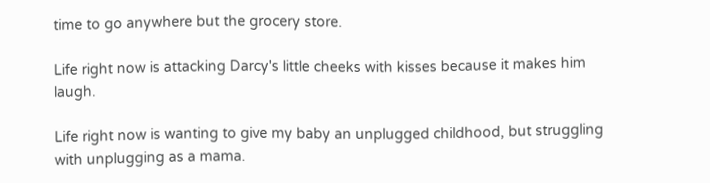time to go anywhere but the grocery store.

Life right now is attacking Darcy's little cheeks with kisses because it makes him laugh.

Life right now is wanting to give my baby an unplugged childhood, but struggling with unplugging as a mama.